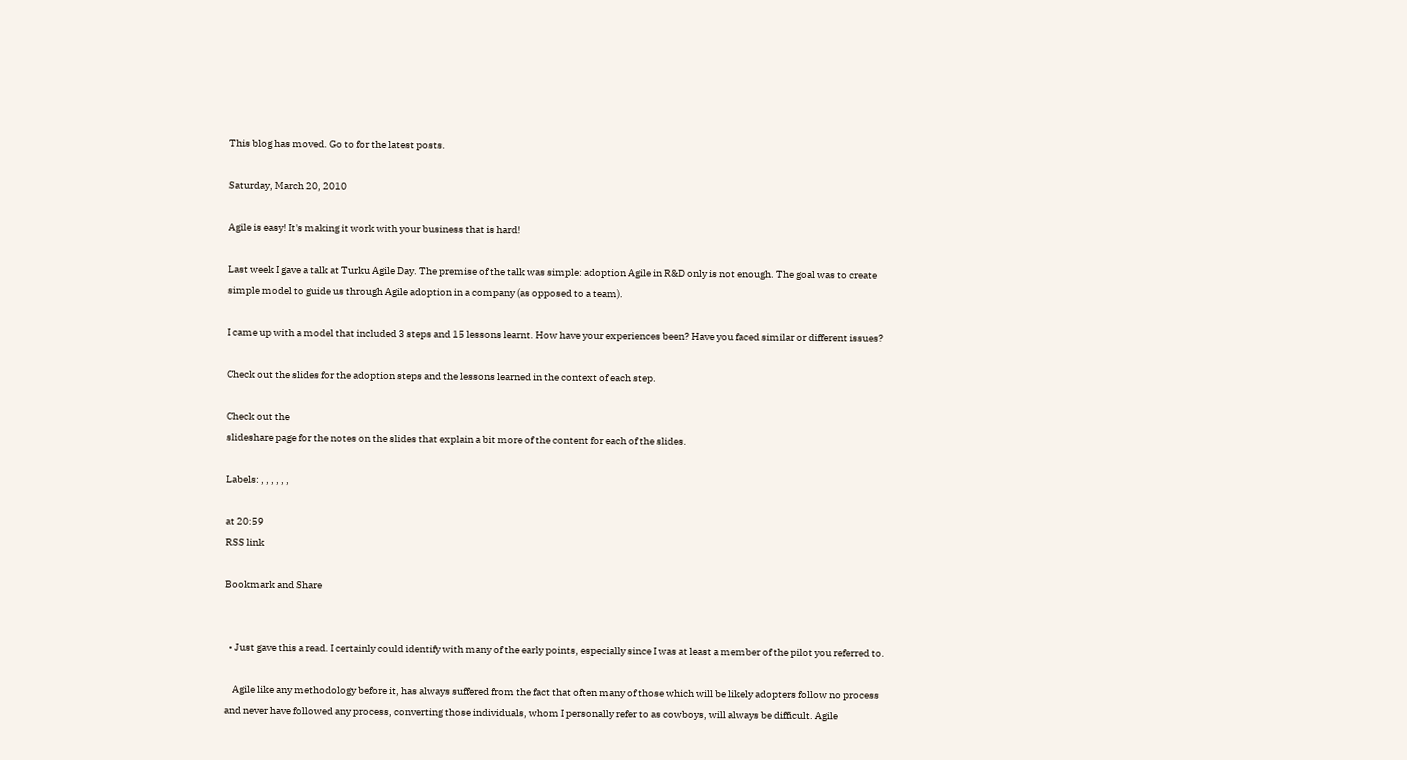This blog has moved. Go to for the latest posts.

Saturday, March 20, 2010

Agile is easy! It's making it work with your business that is hard!

Last week I gave a talk at Turku Agile Day. The premise of the talk was simple: adoption Agile in R&D only is not enough. The goal was to create simple model to guide us through Agile adoption in a company (as opposed to a team).

I came up with a model that included 3 steps and 15 lessons learnt. How have your experiences been? Have you faced similar or different issues?

Check out the slides for the adoption steps and the lessons learned in the context of each step.

Check out the
slideshare page for the notes on the slides that explain a bit more of the content for each of the slides.

Labels: , , , , , ,

at 20:59
RSS link

Bookmark and Share


  • Just gave this a read. I certainly could identify with many of the early points, especially since I was at least a member of the pilot you referred to.

    Agile like any methodology before it, has always suffered from the fact that often many of those which will be likely adopters follow no process and never have followed any process, converting those individuals, whom I personally refer to as cowboys, will always be difficult. Agile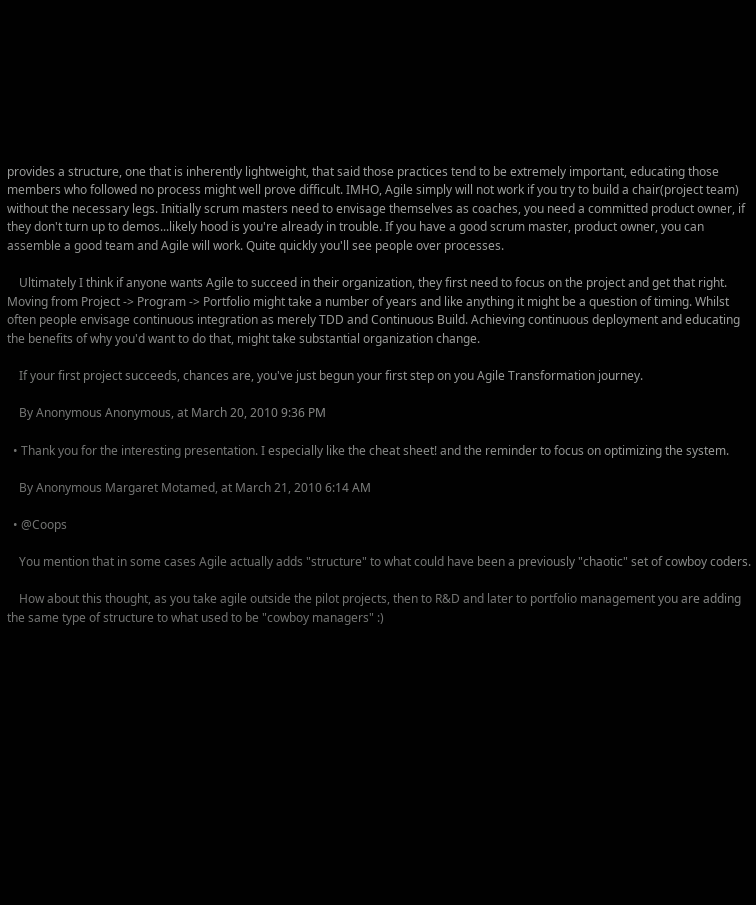provides a structure, one that is inherently lightweight, that said those practices tend to be extremely important, educating those members who followed no process might well prove difficult. IMHO, Agile simply will not work if you try to build a chair(project team) without the necessary legs. Initially scrum masters need to envisage themselves as coaches, you need a committed product owner, if they don't turn up to demos...likely hood is you're already in trouble. If you have a good scrum master, product owner, you can assemble a good team and Agile will work. Quite quickly you'll see people over processes.

    Ultimately I think if anyone wants Agile to succeed in their organization, they first need to focus on the project and get that right. Moving from Project -> Program -> Portfolio might take a number of years and like anything it might be a question of timing. Whilst often people envisage continuous integration as merely TDD and Continuous Build. Achieving continuous deployment and educating the benefits of why you'd want to do that, might take substantial organization change.

    If your first project succeeds, chances are, you've just begun your first step on you Agile Transformation journey.

    By Anonymous Anonymous, at March 20, 2010 9:36 PM

  • Thank you for the interesting presentation. I especially like the cheat sheet! and the reminder to focus on optimizing the system.

    By Anonymous Margaret Motamed, at March 21, 2010 6:14 AM

  • @Coops

    You mention that in some cases Agile actually adds "structure" to what could have been a previously "chaotic" set of cowboy coders.

    How about this thought, as you take agile outside the pilot projects, then to R&D and later to portfolio management you are adding the same type of structure to what used to be "cowboy managers" :)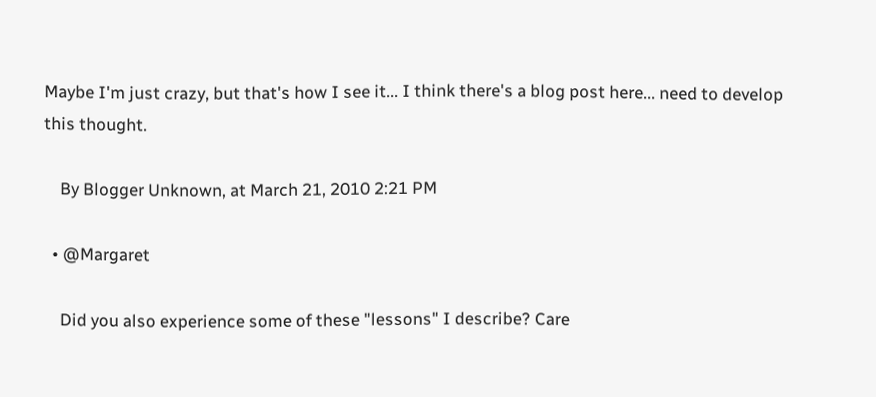Maybe I'm just crazy, but that's how I see it... I think there's a blog post here... need to develop this thought.

    By Blogger Unknown, at March 21, 2010 2:21 PM

  • @Margaret

    Did you also experience some of these "lessons" I describe? Care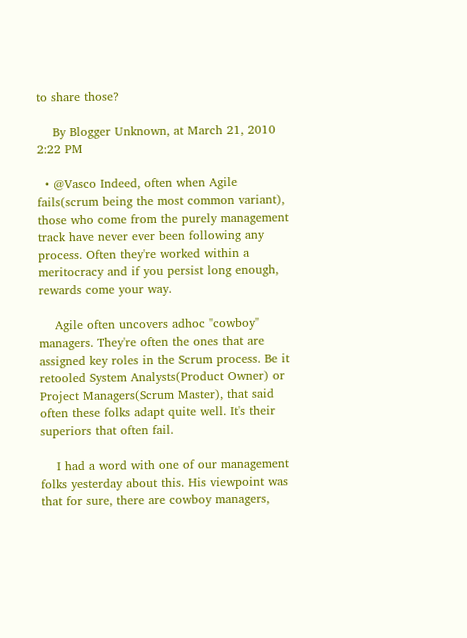to share those?

    By Blogger Unknown, at March 21, 2010 2:22 PM

  • @Vasco Indeed, often when Agile fails(scrum being the most common variant), those who come from the purely management track have never ever been following any process. Often they're worked within a meritocracy and if you persist long enough, rewards come your way.

    Agile often uncovers adhoc "cowboy" managers. They're often the ones that are assigned key roles in the Scrum process. Be it retooled System Analysts(Product Owner) or Project Managers(Scrum Master), that said often these folks adapt quite well. It's their superiors that often fail.

    I had a word with one of our management folks yesterday about this. His viewpoint was that for sure, there are cowboy managers,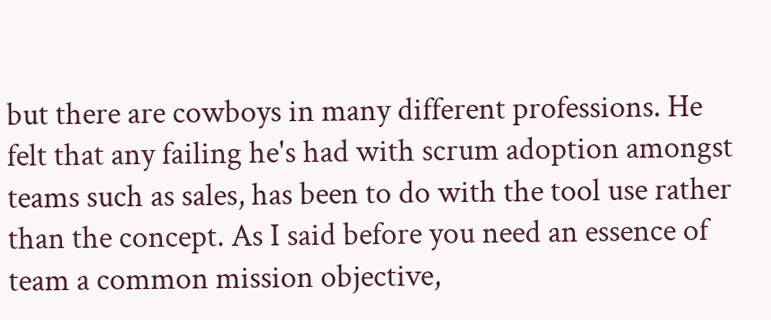but there are cowboys in many different professions. He felt that any failing he's had with scrum adoption amongst teams such as sales, has been to do with the tool use rather than the concept. As I said before you need an essence of team a common mission objective,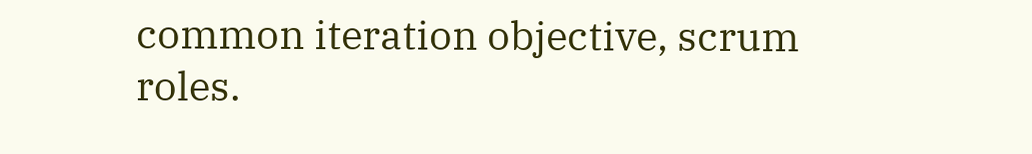common iteration objective, scrum roles.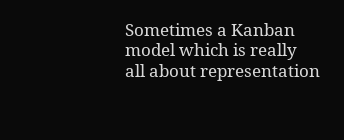Sometimes a Kanban model which is really all about representation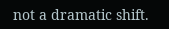not a dramatic shift.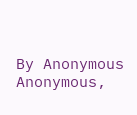By Anonymous Anonymous,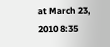at March 23, 2010 8:35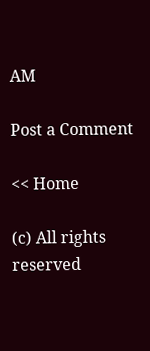AM

Post a Comment

<< Home

(c) All rights reserved